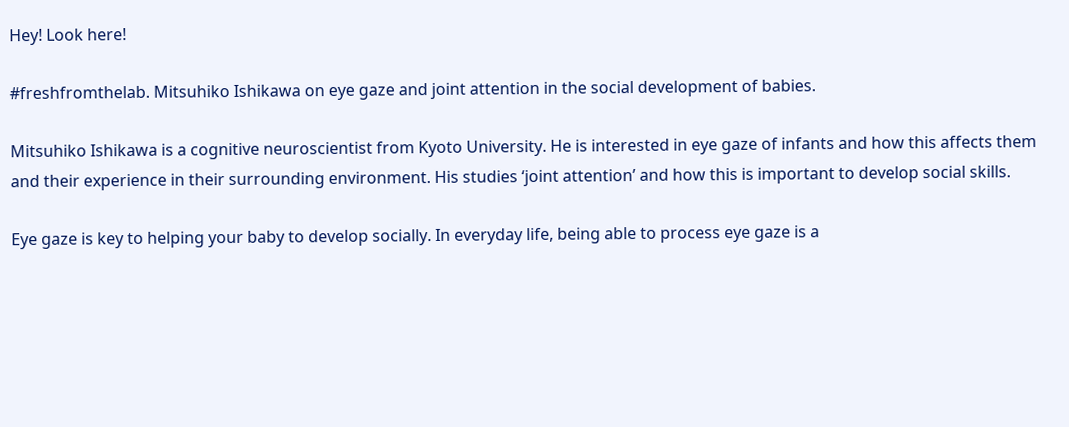Hey! Look here!

#freshfromthelab. Mitsuhiko Ishikawa on eye gaze and joint attention in the social development of babies.

Mitsuhiko Ishikawa is a cognitive neuroscientist from Kyoto University. He is interested in eye gaze of infants and how this affects them and their experience in their surrounding environment. His studies ‘joint attention’ and how this is important to develop social skills.

Eye gaze is key to helping your baby to develop socially. In everyday life, being able to process eye gaze is a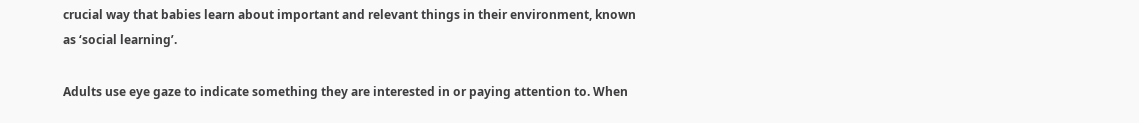crucial way that babies learn about important and relevant things in their environment, known as ‘social learning’.

Adults use eye gaze to indicate something they are interested in or paying attention to. When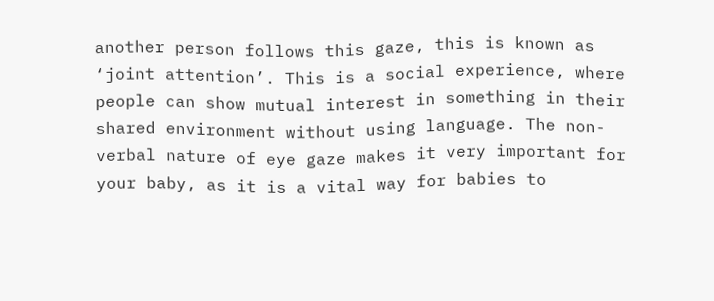another person follows this gaze, this is known as ‘joint attention’. This is a social experience, where people can show mutual interest in something in their shared environment without using language. The non-verbal nature of eye gaze makes it very important for your baby, as it is a vital way for babies to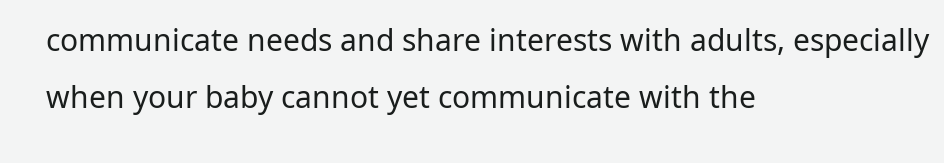communicate needs and share interests with adults, especially when your baby cannot yet communicate with the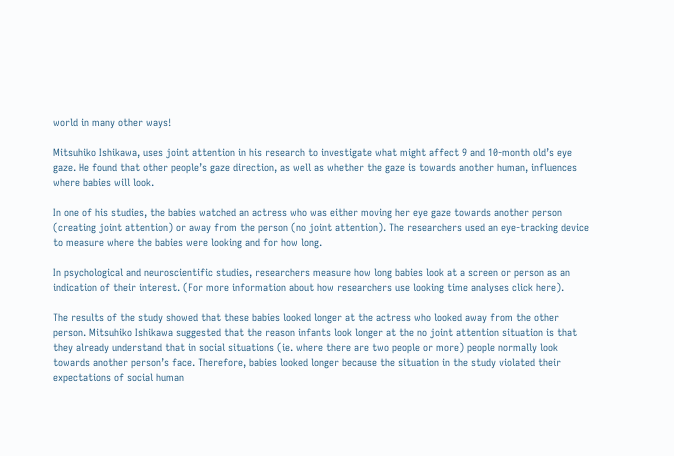world in many other ways!

Mitsuhiko Ishikawa, uses joint attention in his research to investigate what might affect 9 and 10-month old’s eye gaze. He found that other people’s gaze direction, as well as whether the gaze is towards another human, influences where babies will look.

In one of his studies, the babies watched an actress who was either moving her eye gaze towards another person (creating joint attention) or away from the person (no joint attention). The researchers used an eye-tracking device to measure where the babies were looking and for how long.

In psychological and neuroscientific studies, researchers measure how long babies look at a screen or person as an indication of their interest. (For more information about how researchers use looking time analyses click here).

The results of the study showed that these babies looked longer at the actress who looked away from the other person. Mitsuhiko Ishikawa suggested that the reason infants look longer at the no joint attention situation is that they already understand that in social situations (ie. where there are two people or more) people normally look towards another person’s face. Therefore, babies looked longer because the situation in the study violated their expectations of social human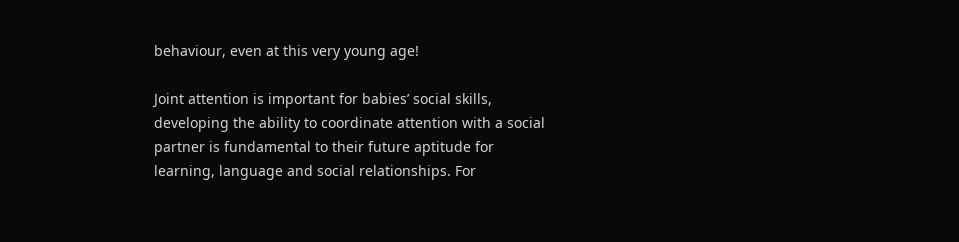behaviour, even at this very young age!

Joint attention is important for babies’ social skills, developing the ability to coordinate attention with a social partner is fundamental to their future aptitude for learning, language and social relationships. For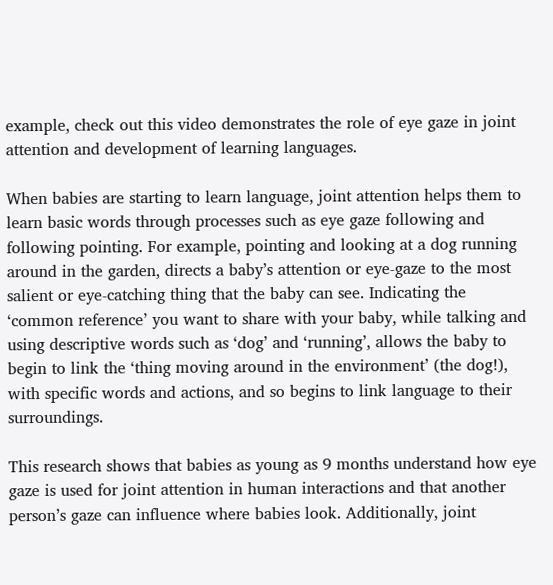example, check out this video demonstrates the role of eye gaze in joint attention and development of learning languages.

When babies are starting to learn language, joint attention helps them to learn basic words through processes such as eye gaze following and following pointing. For example, pointing and looking at a dog running around in the garden, directs a baby’s attention or eye-gaze to the most salient or eye-catching thing that the baby can see. Indicating the ‘common reference’ you want to share with your baby, while talking and using descriptive words such as ‘dog’ and ‘running’, allows the baby to begin to link the ‘thing moving around in the environment’ (the dog!), with specific words and actions, and so begins to link language to their surroundings.

This research shows that babies as young as 9 months understand how eye gaze is used for joint attention in human interactions and that another person’s gaze can influence where babies look. Additionally, joint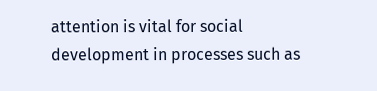attention is vital for social development in processes such as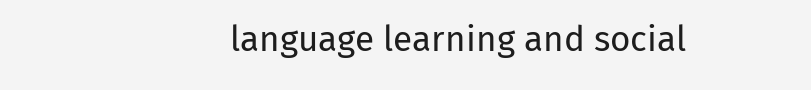language learning and social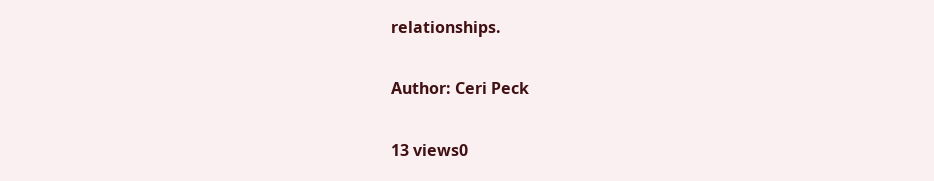relationships.

Author: Ceri Peck

13 views0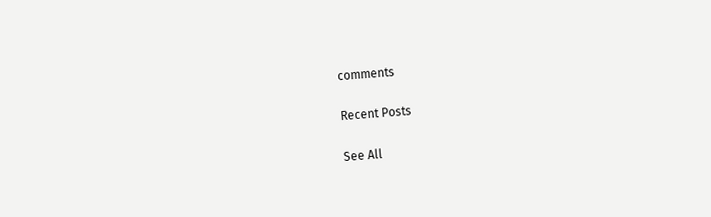comments

Recent Posts

See All